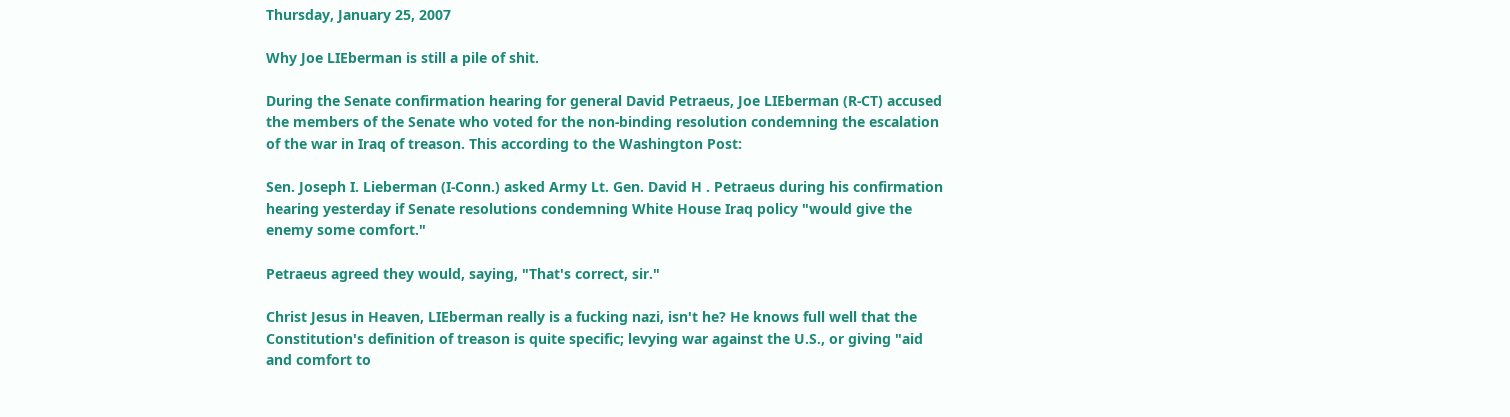Thursday, January 25, 2007

Why Joe LIEberman is still a pile of shit.

During the Senate confirmation hearing for general David Petraeus, Joe LIEberman (R-CT) accused the members of the Senate who voted for the non-binding resolution condemning the escalation of the war in Iraq of treason. This according to the Washington Post:

Sen. Joseph I. Lieberman (I-Conn.) asked Army Lt. Gen. David H . Petraeus during his confirmation hearing yesterday if Senate resolutions condemning White House Iraq policy "would give the enemy some comfort."

Petraeus agreed they would, saying, "That's correct, sir."

Christ Jesus in Heaven, LIEberman really is a fucking nazi, isn't he? He knows full well that the Constitution's definition of treason is quite specific; levying war against the U.S., or giving "aid and comfort to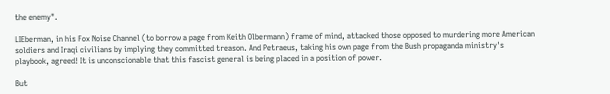the enemy".

LIEberman, in his Fox Noise Channel (to borrow a page from Keith Olbermann) frame of mind, attacked those opposed to murdering more American soldiers and Iraqi civilians by implying they committed treason. And Petraeus, taking his own page from the Bush propaganda ministry's playbook, agreed! It is unconscionable that this fascist general is being placed in a position of power.

But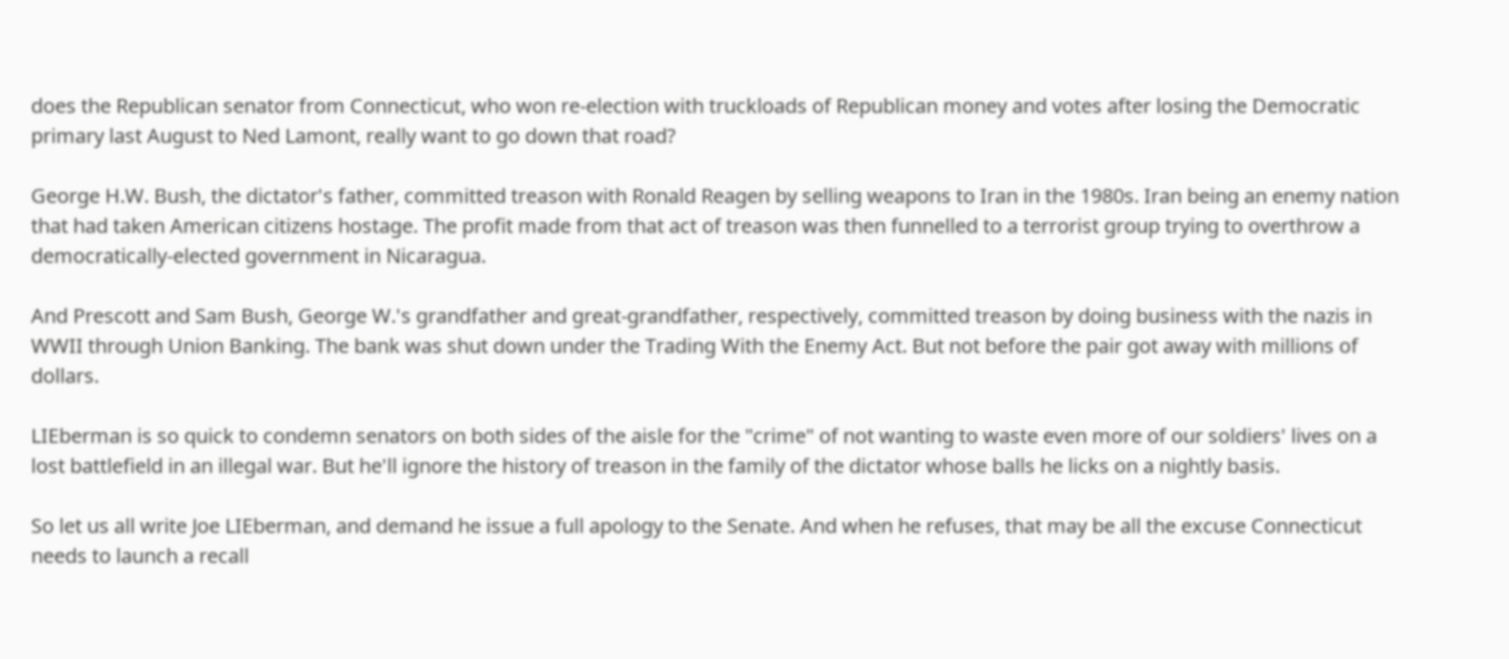does the Republican senator from Connecticut, who won re-election with truckloads of Republican money and votes after losing the Democratic primary last August to Ned Lamont, really want to go down that road?

George H.W. Bush, the dictator's father, committed treason with Ronald Reagen by selling weapons to Iran in the 1980s. Iran being an enemy nation that had taken American citizens hostage. The profit made from that act of treason was then funnelled to a terrorist group trying to overthrow a democratically-elected government in Nicaragua.

And Prescott and Sam Bush, George W.'s grandfather and great-grandfather, respectively, committed treason by doing business with the nazis in WWII through Union Banking. The bank was shut down under the Trading With the Enemy Act. But not before the pair got away with millions of dollars.

LIEberman is so quick to condemn senators on both sides of the aisle for the "crime" of not wanting to waste even more of our soldiers' lives on a lost battlefield in an illegal war. But he'll ignore the history of treason in the family of the dictator whose balls he licks on a nightly basis.

So let us all write Joe LIEberman, and demand he issue a full apology to the Senate. And when he refuses, that may be all the excuse Connecticut needs to launch a recall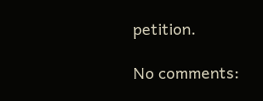petition.

No comments: